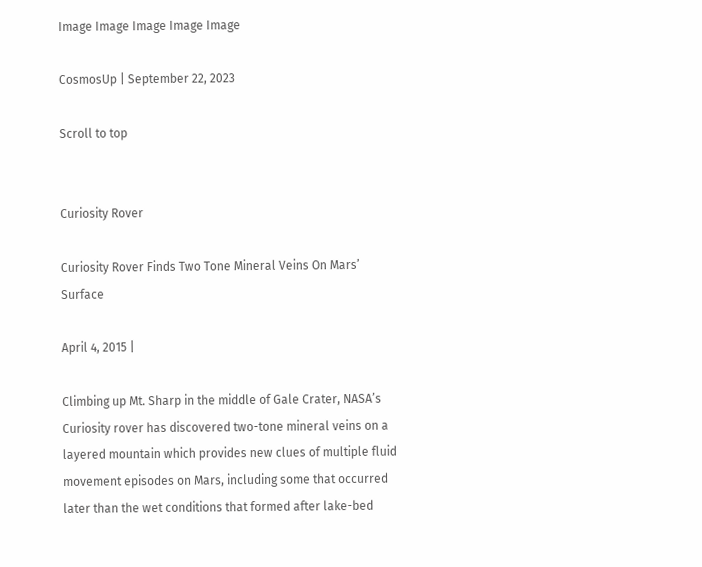Image Image Image Image Image

CosmosUp | September 22, 2023

Scroll to top


Curiosity Rover

Curiosity Rover Finds Two Tone Mineral Veins On Mars’ Surface

April 4, 2015 |

Climbing up Mt. Sharp in the middle of Gale Crater, NASA’s Curiosity rover has discovered two-tone mineral veins on a layered mountain which provides new clues of multiple fluid movement episodes on Mars, including some that occurred later than the wet conditions that formed after lake-bed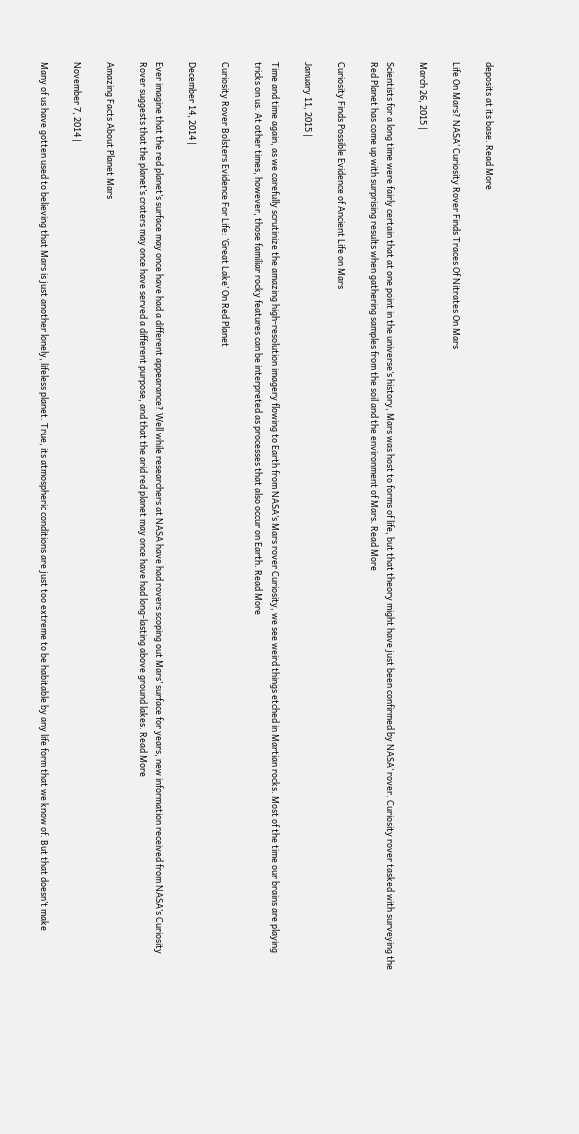deposits at its base. Read More

Life On Mars? NASA’ Curiosity Rover Finds Traces Of Nitrates On Mars

March 26, 2015 |

Scientists for a long time were fairly certain that at one point in the universe’s history, Mars was host to forms of life, but that theory might have just been confirmed by NASA’ rover. Curiosity rover tasked with surveying the Red Planet has come up with surprising results when gathering samples from the soil and the environment of Mars. Read More

Curiosity Finds Possible Evidence of Ancient Life on Mars

January 11, 2015 |

Time and time again, as we carefully scrutinize the amazing high-resolution imagery flowing to Earth from NASA’s Mars rover Curiosity, we see weird things etched in Martian rocks. Most of the time our brains are playing tricks on us. At other times, however, those familiar rocky features can be interpreted as processes that also occur on Earth. Read More

Curiosity Rover Bolsters Evidence For Life: ‘Great Lake’ On Red Planet

December 14, 2014 |

Ever imagine that the red planet’s surface may once have had a different appearance? Well while researchers at NASA have had rovers scoping out Mars’ surface for years, new information received from NASA’s Curiosity Rover suggests that the planet’s craters may once have served a different purpose, and that the arid red planet may once have had long-lasting above ground lakes. Read More

Amazing Facts About Planet Mars

November 7, 2014 |

Many of us have gotten used to believing that Mars is just another lonely, lifeless planet. True, its atmospheric conditions are just too extreme to be habitable by any life form that we know of. But that doesn’t make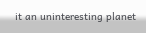it an uninteresting planet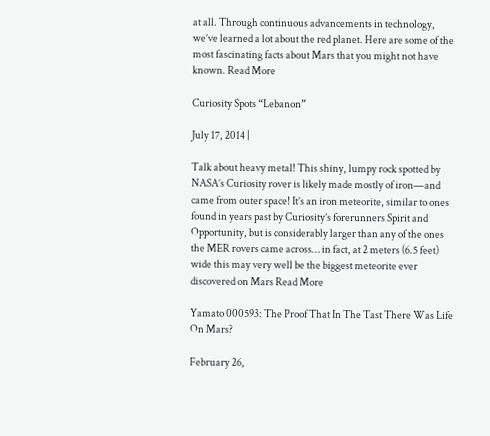at all. Through continuous advancements in technology, we’ve learned a lot about the red planet. Here are some of the most fascinating facts about Mars that you might not have known. Read More

Curiosity Spots “Lebanon”

July 17, 2014 |

Talk about heavy metal! This shiny, lumpy rock spotted by NASA’s Curiosity rover is likely made mostly of iron—and came from outer space! It’s an iron meteorite, similar to ones found in years past by Curiosity’s forerunners Spirit and Opportunity, but is considerably larger than any of the ones the MER rovers came across… in fact, at 2 meters (6.5 feet) wide this may very well be the biggest meteorite ever discovered on Mars Read More

Yamato 000593: The Proof That In The Tast There Was Life On Mars?

February 26,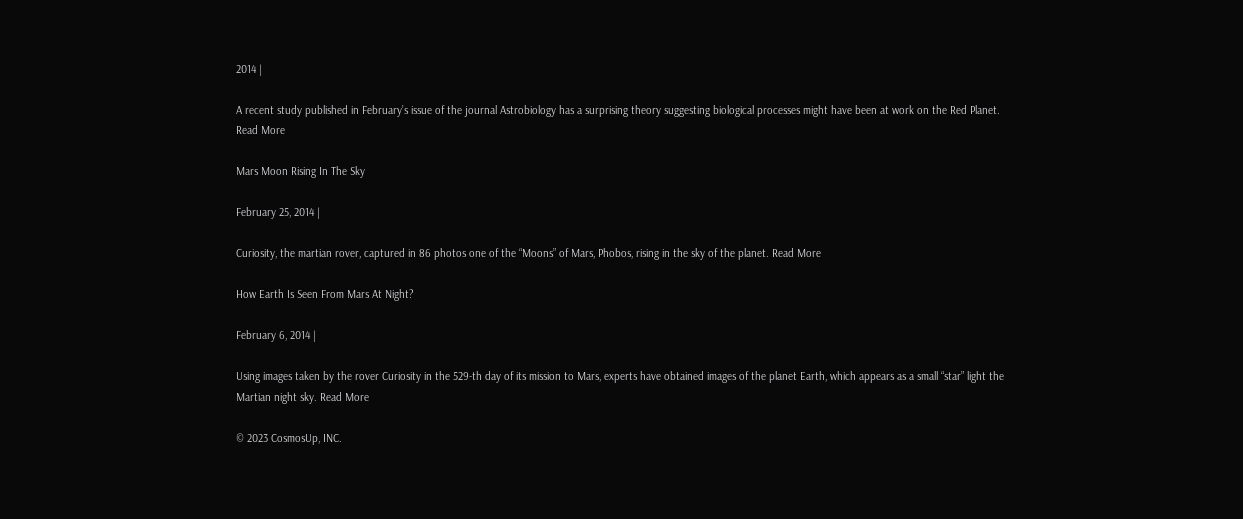2014 |

A recent study published in February’s issue of the journal Astrobiology has a surprising theory suggesting biological processes might have been at work on the Red Planet. Read More

Mars Moon Rising In The Sky

February 25, 2014 |

Curiosity, the martian rover, captured in 86 photos one of the “Moons” of Mars, Phobos, rising in the sky of the planet. Read More

How Earth Is Seen From Mars At Night?

February 6, 2014 |

Using images taken by the rover Curiosity in the 529-th day of its mission to Mars, experts have obtained images of the planet Earth, which appears as a small “star” light the Martian night sky. Read More

© 2023 CosmosUp, INC.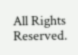All Rights Reserved.